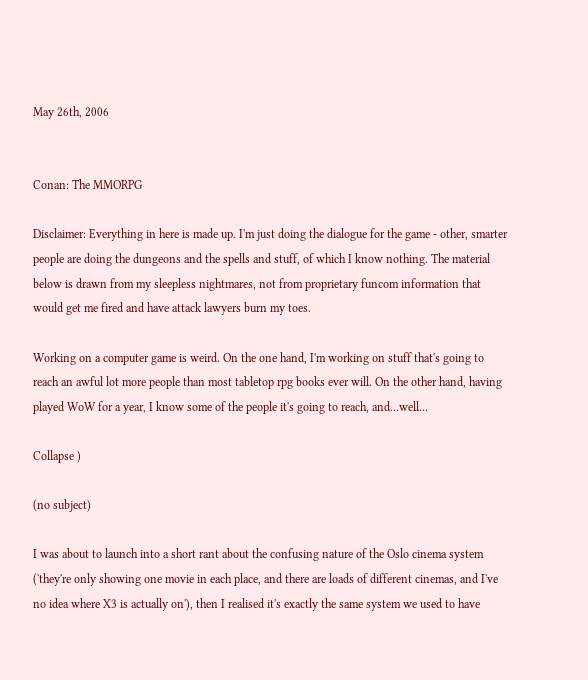May 26th, 2006


Conan: The MMORPG

Disclaimer: Everything in here is made up. I'm just doing the dialogue for the game - other, smarter people are doing the dungeons and the spells and stuff, of which I know nothing. The material below is drawn from my sleepless nightmares, not from proprietary funcom information that would get me fired and have attack lawyers burn my toes.

Working on a computer game is weird. On the one hand, I'm working on stuff that's going to reach an awful lot more people than most tabletop rpg books ever will. On the other hand, having played WoW for a year, I know some of the people it's going to reach, and...well...

Collapse )

(no subject)

I was about to launch into a short rant about the confusing nature of the Oslo cinema system ('they're only showing one movie in each place, and there are loads of different cinemas, and I've no idea where X3 is actually on'), then I realised it's exactly the same system we used to have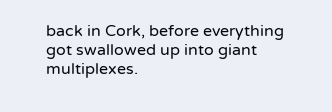back in Cork, before everything got swallowed up into giant multiplexes.